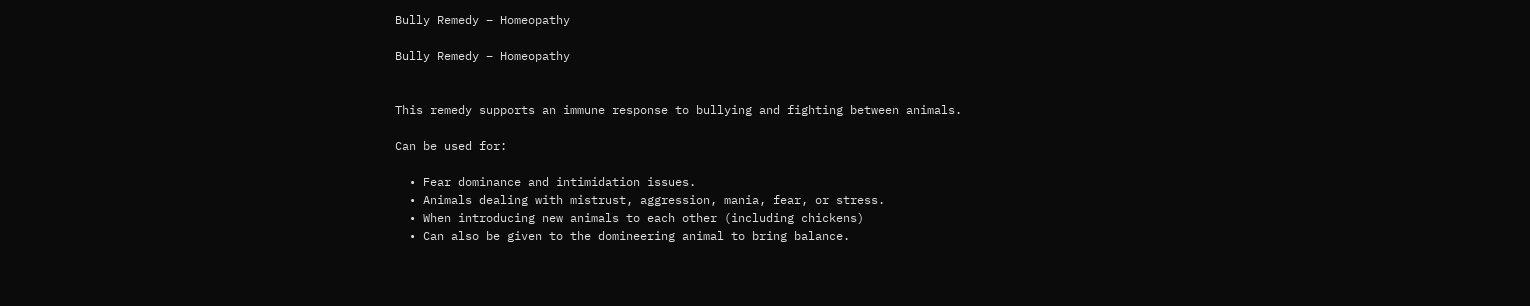Bully Remedy – Homeopathy

Bully Remedy – Homeopathy


This remedy supports an immune response to bullying and fighting between animals.

Can be used for:

  • Fear dominance and intimidation issues.
  • Animals dealing with mistrust, aggression, mania, fear, or stress.
  • When introducing new animals to each other (including chickens)
  • Can also be given to the domineering animal to bring balance.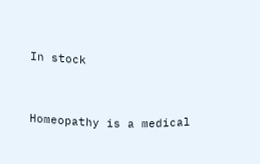In stock


Homeopathy is a medical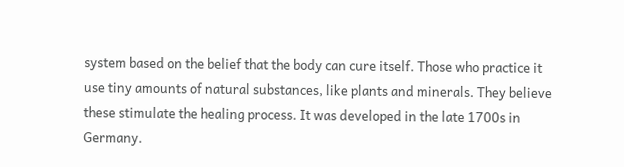system based on the belief that the body can cure itself. Those who practice it use tiny amounts of natural substances, like plants and minerals. They believe these stimulate the healing process. It was developed in the late 1700s in Germany.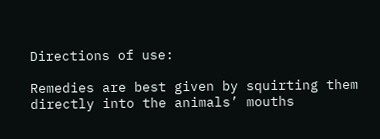Directions of use:

Remedies are best given by squirting them directly into the animals’ mouths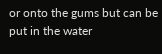or onto the gums but can be put in the water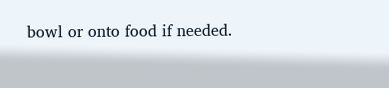bowl or onto food if needed.